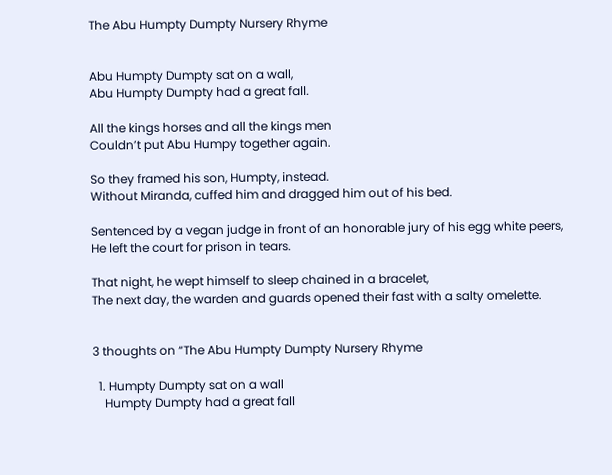The Abu Humpty Dumpty Nursery Rhyme


Abu Humpty Dumpty sat on a wall,
Abu Humpty Dumpty had a great fall.

All the kings horses and all the kings men
Couldn’t put Abu Humpy together again.

So they framed his son, Humpty, instead.
Without Miranda, cuffed him and dragged him out of his bed.

Sentenced by a vegan judge in front of an honorable jury of his egg white peers,
He left the court for prison in tears.

That night, he wept himself to sleep chained in a bracelet,
The next day, the warden and guards opened their fast with a salty omelette.


3 thoughts on “The Abu Humpty Dumpty Nursery Rhyme

  1. Humpty Dumpty sat on a wall
    Humpty Dumpty had a great fall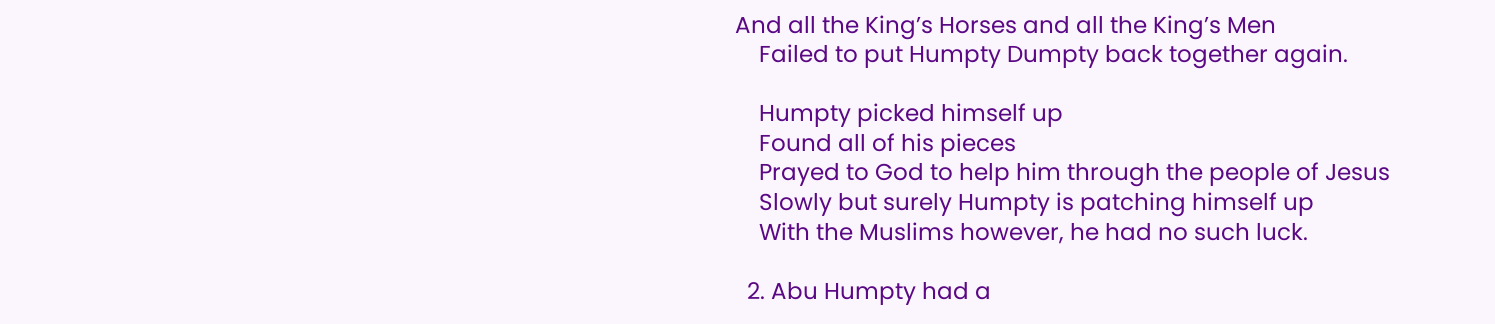And all the King’s Horses and all the King’s Men
    Failed to put Humpty Dumpty back together again.

    Humpty picked himself up
    Found all of his pieces
    Prayed to God to help him through the people of Jesus
    Slowly but surely Humpty is patching himself up
    With the Muslims however, he had no such luck.

  2. Abu Humpty had a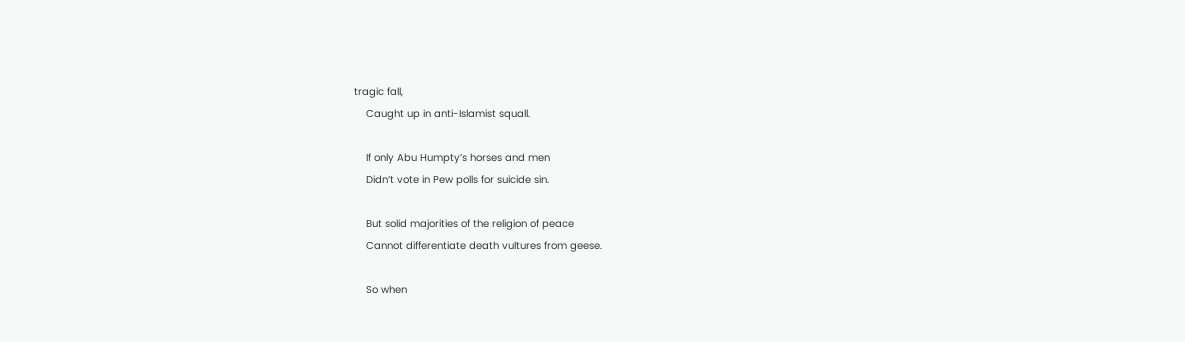tragic fall,
    Caught up in anti-Islamist squall.

    If only Abu Humpty’s horses and men
    Didn’t vote in Pew polls for suicide sin.

    But solid majorities of the religion of peace
    Cannot differentiate death vultures from geese.

    So when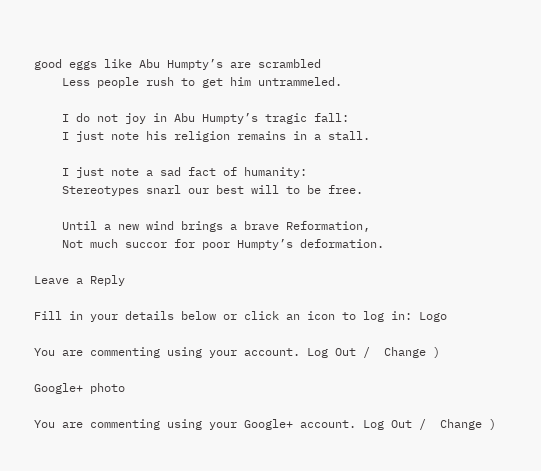good eggs like Abu Humpty’s are scrambled
    Less people rush to get him untrammeled.

    I do not joy in Abu Humpty’s tragic fall:
    I just note his religion remains in a stall.

    I just note a sad fact of humanity:
    Stereotypes snarl our best will to be free.

    Until a new wind brings a brave Reformation,
    Not much succor for poor Humpty’s deformation.

Leave a Reply

Fill in your details below or click an icon to log in: Logo

You are commenting using your account. Log Out /  Change )

Google+ photo

You are commenting using your Google+ account. Log Out /  Change )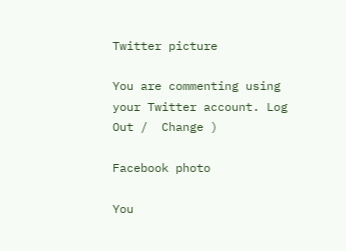Twitter picture

You are commenting using your Twitter account. Log Out /  Change )

Facebook photo

You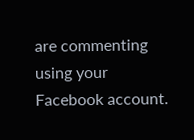are commenting using your Facebook account.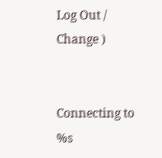Log Out /  Change )


Connecting to %s